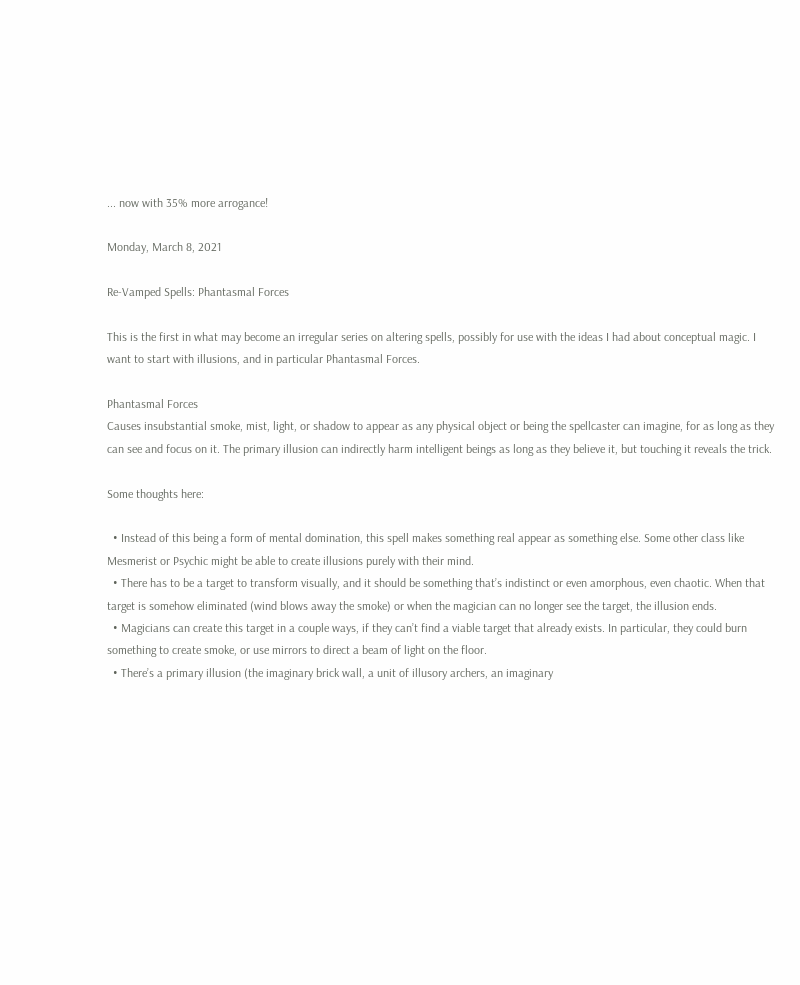... now with 35% more arrogance!

Monday, March 8, 2021

Re-Vamped Spells: Phantasmal Forces

This is the first in what may become an irregular series on altering spells, possibly for use with the ideas I had about conceptual magic. I want to start with illusions, and in particular Phantasmal Forces.

Phantasmal Forces
Causes insubstantial smoke, mist, light, or shadow to appear as any physical object or being the spellcaster can imagine, for as long as they can see and focus on it. The primary illusion can indirectly harm intelligent beings as long as they believe it, but touching it reveals the trick.

Some thoughts here:

  • Instead of this being a form of mental domination, this spell makes something real appear as something else. Some other class like Mesmerist or Psychic might be able to create illusions purely with their mind.
  • There has to be a target to transform visually, and it should be something that’s indistinct or even amorphous, even chaotic. When that target is somehow eliminated (wind blows away the smoke) or when the magician can no longer see the target, the illusion ends.
  • Magicians can create this target in a couple ways, if they can’t find a viable target that already exists. In particular, they could burn something to create smoke, or use mirrors to direct a beam of light on the floor.
  • There’s a primary illusion (the imaginary brick wall, a unit of illusory archers, an imaginary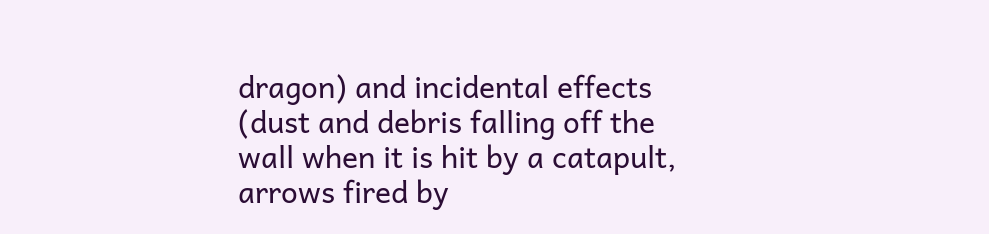dragon) and incidental effects (dust and debris falling off the wall when it is hit by a catapult, arrows fired by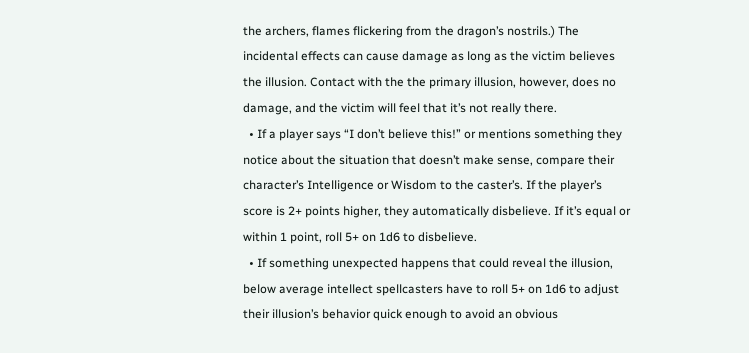the archers, flames flickering from the dragon’s nostrils.) The incidental effects can cause damage as long as the victim believes the illusion. Contact with the the primary illusion, however, does no damage, and the victim will feel that it’s not really there.
  • If a player says “I don’t believe this!” or mentions something they notice about the situation that doesn’t make sense, compare their character’s Intelligence or Wisdom to the caster’s. If the player’s score is 2+ points higher, they automatically disbelieve. If it’s equal or within 1 point, roll 5+ on 1d6 to disbelieve.
  • If something unexpected happens that could reveal the illusion, below average intellect spellcasters have to roll 5+ on 1d6 to adjust their illusion’s behavior quick enough to avoid an obvious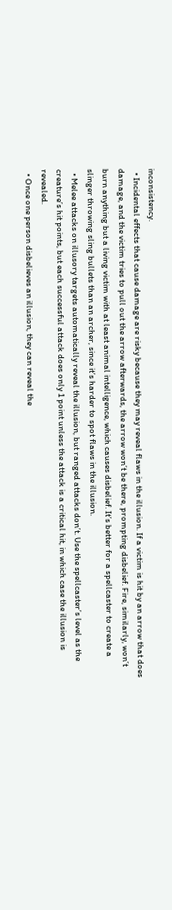inconsistency.
  • Incidental effects that cause damage are risky because they may reveal flaws in the illusion. If a victim is hit by an arrow that does damage, and the victim tries to pull out the arrow afterwards, the arrow won’t be there, prompting disbelief. Fire, similarly, won’t burn anything but a living victim with at least animal intelligence, which causes disbelief. It’s better for a spellcaster to create a slinger throwing sling bullets than an archer, since it’s harder to spot flaws in the illusion.
  • Melee attacks on illusory targets automatically reveal the illusion, but ranged attacks don’t. Use the spellcaster’s level as the creature’s hit points, but each successful attack does only 1 point unless the attack is a critical hit, in which case the illusion is revealed.
  • Once one person disbelieves an illusion, they can reveal the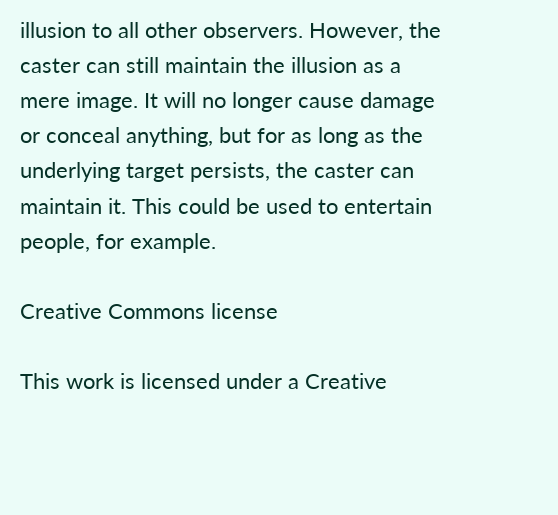illusion to all other observers. However, the caster can still maintain the illusion as a mere image. It will no longer cause damage or conceal anything, but for as long as the underlying target persists, the caster can maintain it. This could be used to entertain people, for example.

Creative Commons license

This work is licensed under a Creative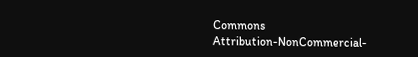Commons
Attribution-NonCommercial-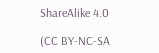ShareAlike 4.0

(CC BY-NC-SA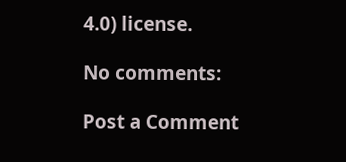4.0) license.

No comments:

Post a Comment